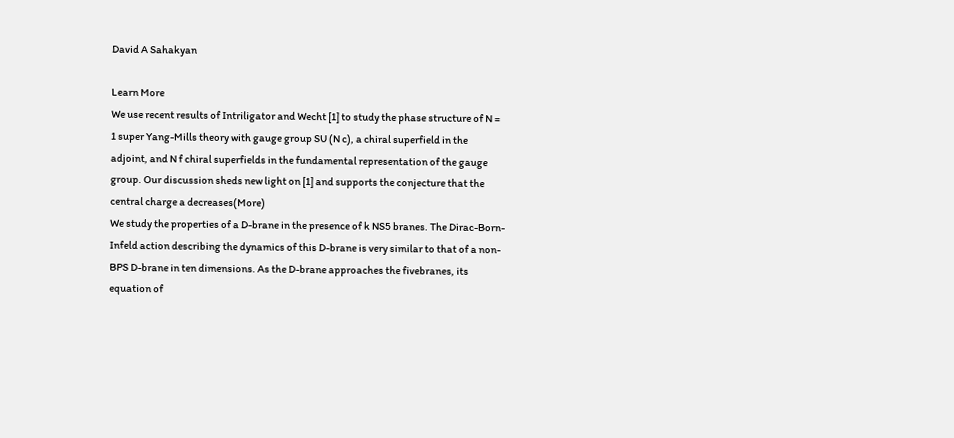David A Sahakyan

Learn More
We use recent results of Intriligator and Wecht [1] to study the phase structure of N = 1 super Yang-Mills theory with gauge group SU (N c), a chiral superfield in the adjoint, and N f chiral superfields in the fundamental representation of the gauge group. Our discussion sheds new light on [1] and supports the conjecture that the central charge a decreases(More)
We study the properties of a D-brane in the presence of k NS5 branes. The Dirac-Born-Infeld action describing the dynamics of this D-brane is very similar to that of a non-BPS D-brane in ten dimensions. As the D-brane approaches the fivebranes, its equation of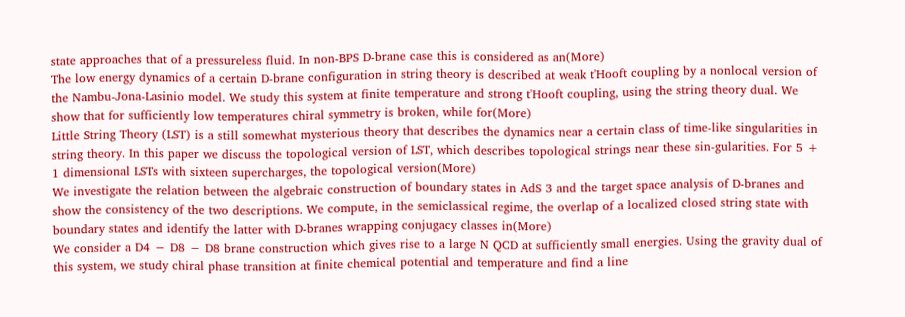state approaches that of a pressureless fluid. In non-BPS D-brane case this is considered as an(More)
The low energy dynamics of a certain D-brane configuration in string theory is described at weak t'Hooft coupling by a nonlocal version of the Nambu-Jona-Lasinio model. We study this system at finite temperature and strong t'Hooft coupling, using the string theory dual. We show that for sufficiently low temperatures chiral symmetry is broken, while for(More)
Little String Theory (LST) is a still somewhat mysterious theory that describes the dynamics near a certain class of time-like singularities in string theory. In this paper we discuss the topological version of LST, which describes topological strings near these sin-gularities. For 5 + 1 dimensional LSTs with sixteen supercharges, the topological version(More)
We investigate the relation between the algebraic construction of boundary states in AdS 3 and the target space analysis of D-branes and show the consistency of the two descriptions. We compute, in the semiclassical regime, the overlap of a localized closed string state with boundary states and identify the latter with D-branes wrapping conjugacy classes in(More)
We consider a D4 − D8 − D8 brane construction which gives rise to a large N QCD at sufficiently small energies. Using the gravity dual of this system, we study chiral phase transition at finite chemical potential and temperature and find a line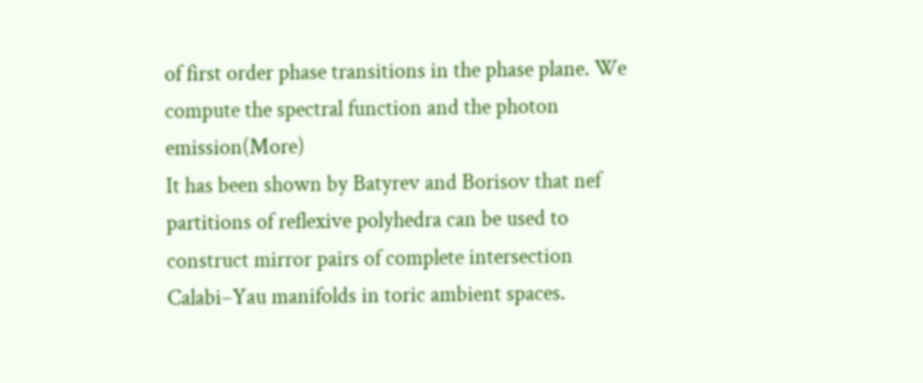of first order phase transitions in the phase plane. We compute the spectral function and the photon emission(More)
It has been shown by Batyrev and Borisov that nef partitions of reflexive polyhedra can be used to construct mirror pairs of complete intersection Calabi–Yau manifolds in toric ambient spaces.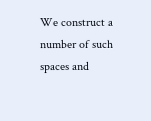We construct a number of such spaces and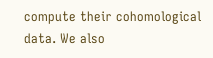compute their cohomological data. We also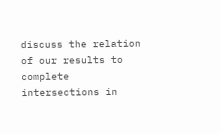discuss the relation of our results to complete intersections in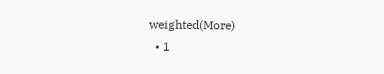weighted(More)
  • 1